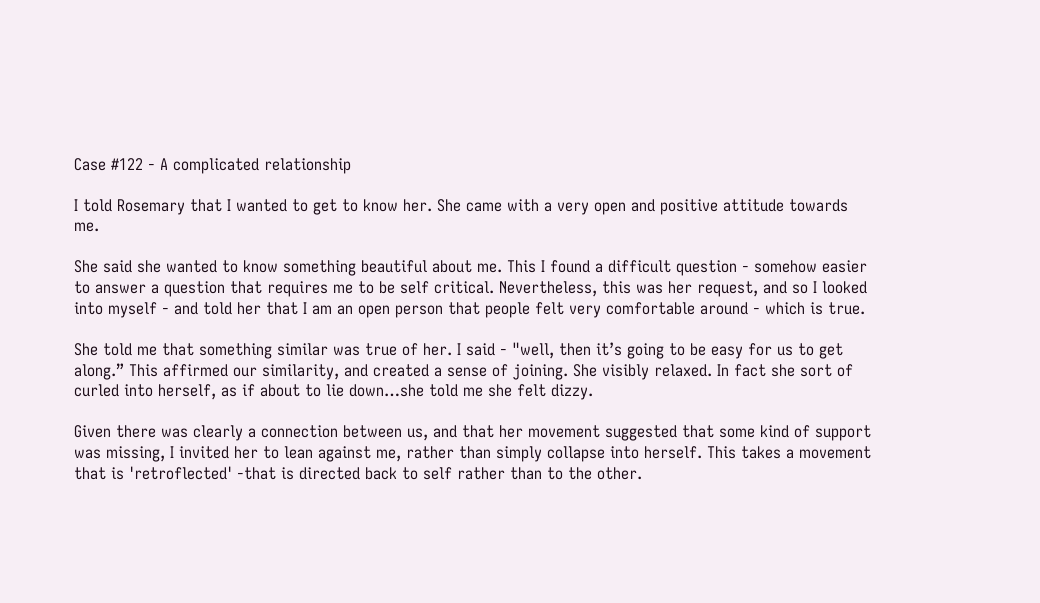Case #122 - A complicated relationship

I told Rosemary that I wanted to get to know her. She came with a very open and positive attitude towards me.

She said she wanted to know something beautiful about me. This I found a difficult question - somehow easier to answer a question that requires me to be self critical. Nevertheless, this was her request, and so I looked into myself - and told her that I am an open person that people felt very comfortable around - which is true.

She told me that something similar was true of her. I said - "well, then it’s going to be easy for us to get along.” This affirmed our similarity, and created a sense of joining. She visibly relaxed. In fact she sort of curled into herself, as if about to lie down…she told me she felt dizzy.

Given there was clearly a connection between us, and that her movement suggested that some kind of support was missing, I invited her to lean against me, rather than simply collapse into herself. This takes a movement that is 'retroflected' -that is directed back to self rather than to the other.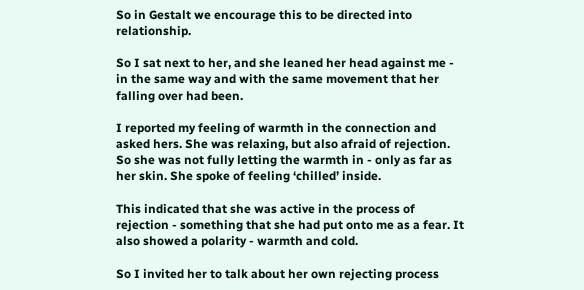So in Gestalt we encourage this to be directed into relationship.

So I sat next to her, and she leaned her head against me - in the same way and with the same movement that her falling over had been.

I reported my feeling of warmth in the connection and asked hers. She was relaxing, but also afraid of rejection. So she was not fully letting the warmth in - only as far as her skin. She spoke of feeling ‘chilled’ inside.

This indicated that she was active in the process of rejection - something that she had put onto me as a fear. It also showed a polarity - warmth and cold.

So I invited her to talk about her own rejecting process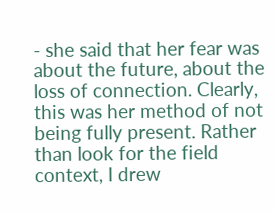- she said that her fear was about the future, about the loss of connection. Clearly, this was her method of not being fully present. Rather than look for the field context, I drew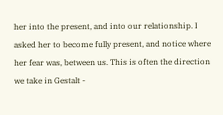her into the present, and into our relationship. I asked her to become fully present, and notice where her fear was, between us. This is often the direction we take in Gestalt -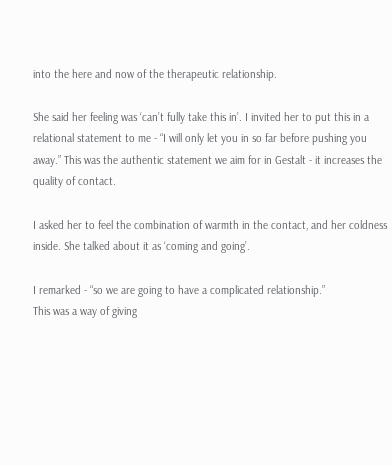into the here and now of the therapeutic relationship.

She said her feeling was ‘can’t fully take this in’. I invited her to put this in a relational statement to me - “I will only let you in so far before pushing you away.” This was the authentic statement we aim for in Gestalt - it increases the quality of contact.

I asked her to feel the combination of warmth in the contact, and her coldness inside. She talked about it as ‘coming and going’.

I remarked - “so we are going to have a complicated relationship.”
This was a way of giving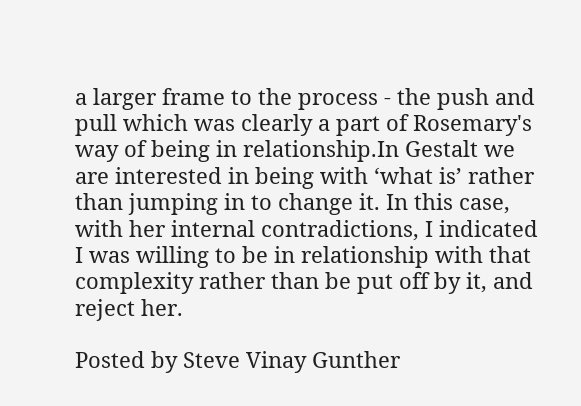a larger frame to the process - the push and pull which was clearly a part of Rosemary's way of being in relationship.In Gestalt we are interested in being with ‘what is’ rather than jumping in to change it. In this case, with her internal contradictions, I indicated I was willing to be in relationship with that complexity rather than be put off by it, and reject her.

Posted by Steve Vinay Gunther